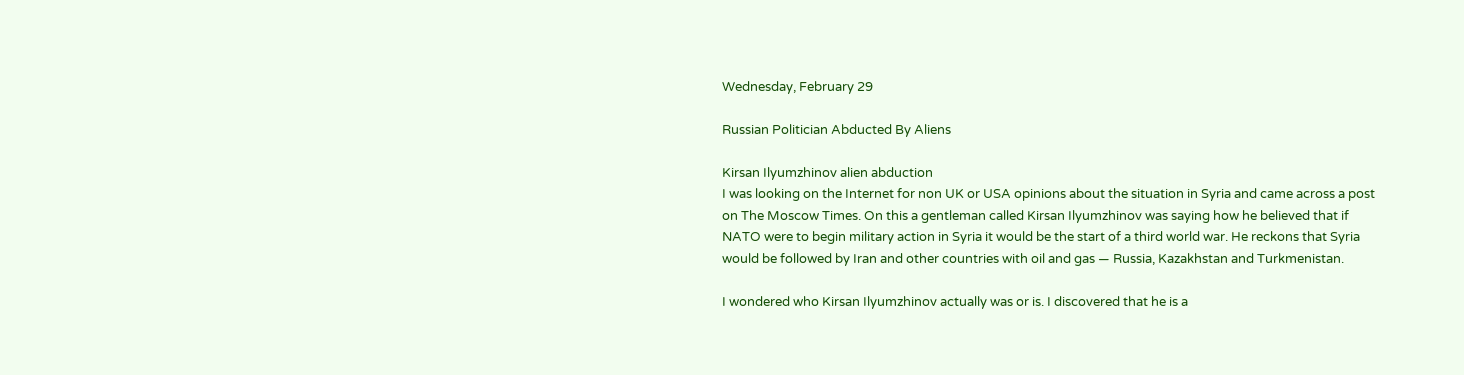Wednesday, February 29

Russian Politician Abducted By Aliens

Kirsan Ilyumzhinov alien abduction
I was looking on the Internet for non UK or USA opinions about the situation in Syria and came across a post on The Moscow Times. On this a gentleman called Kirsan Ilyumzhinov was saying how he believed that if NATO were to begin military action in Syria it would be the start of a third world war. He reckons that Syria would be followed by Iran and other countries with oil and gas — Russia, Kazakhstan and Turkmenistan.

I wondered who Kirsan Ilyumzhinov actually was or is. I discovered that he is a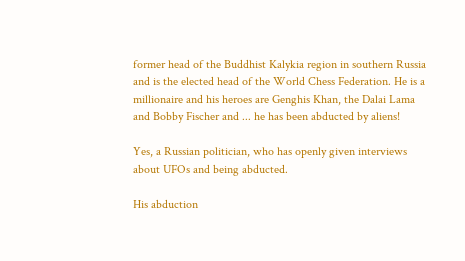former head of the Buddhist Kalykia region in southern Russia and is the elected head of the World Chess Federation. He is a millionaire and his heroes are Genghis Khan, the Dalai Lama and Bobby Fischer and ... he has been abducted by aliens!

Yes, a Russian politician, who has openly given interviews about UFOs and being abducted.

His abduction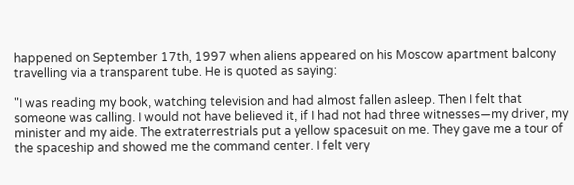happened on September 17th, 1997 when aliens appeared on his Moscow apartment balcony travelling via a transparent tube. He is quoted as saying:

"I was reading my book, watching television and had almost fallen asleep. Then I felt that someone was calling. I would not have believed it, if I had not had three witnesses—my driver, my minister and my aide. The extraterrestrials put a yellow spacesuit on me. They gave me a tour of the spaceship and showed me the command center. I felt very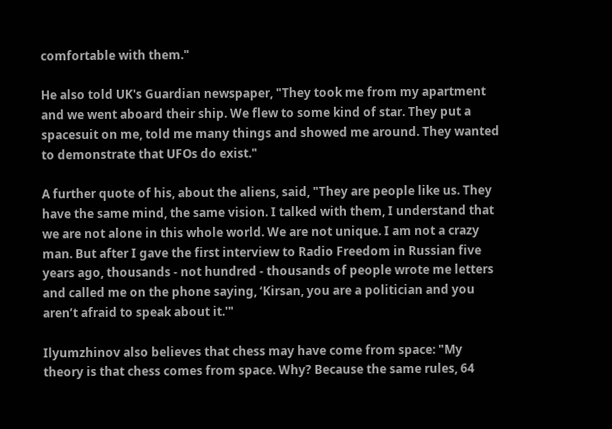comfortable with them."

He also told UK's Guardian newspaper, "They took me from my apartment and we went aboard their ship. We flew to some kind of star. They put a spacesuit on me, told me many things and showed me around. They wanted to demonstrate that UFOs do exist."

A further quote of his, about the aliens, said, "They are people like us. They have the same mind, the same vision. I talked with them, I understand that we are not alone in this whole world. We are not unique. I am not a crazy man. But after I gave the first interview to Radio Freedom in Russian five years ago, thousands - not hundred - thousands of people wrote me letters and called me on the phone saying, ‘Kirsan, you are a politician and you aren’t afraid to speak about it.'"

Ilyumzhinov also believes that chess may have come from space: "My theory is that chess comes from space. Why? Because the same rules, 64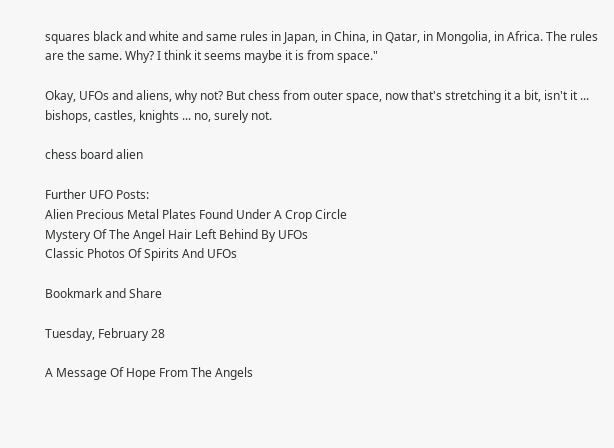squares black and white and same rules in Japan, in China, in Qatar, in Mongolia, in Africa. The rules are the same. Why? I think it seems maybe it is from space."

Okay, UFOs and aliens, why not? But chess from outer space, now that's stretching it a bit, isn't it ... bishops, castles, knights ... no, surely not.

chess board alien

Further UFO Posts:
Alien Precious Metal Plates Found Under A Crop Circle
Mystery Of The Angel Hair Left Behind By UFOs
Classic Photos Of Spirits And UFOs

Bookmark and Share

Tuesday, February 28

A Message Of Hope From The Angels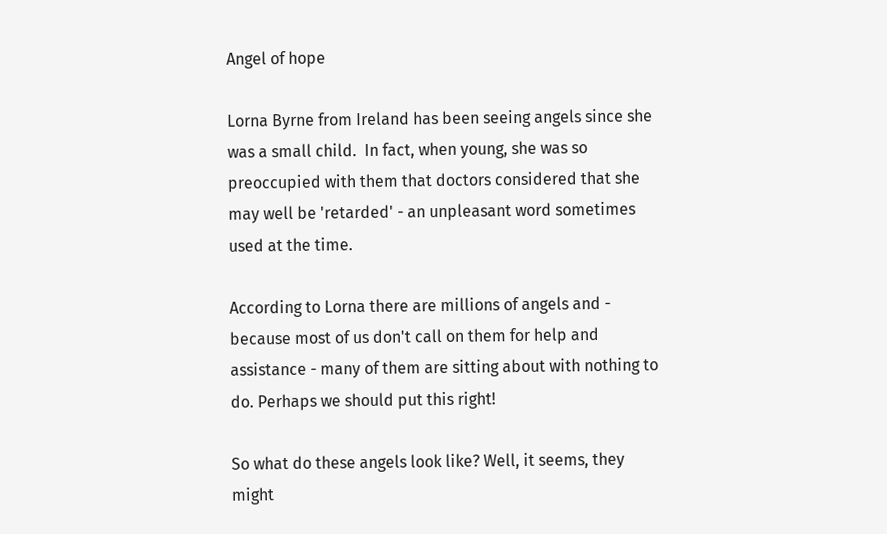Angel of hope

Lorna Byrne from Ireland has been seeing angels since she was a small child.  In fact, when young, she was so preoccupied with them that doctors considered that she may well be 'retarded' - an unpleasant word sometimes used at the time.

According to Lorna there are millions of angels and - because most of us don't call on them for help and assistance - many of them are sitting about with nothing to do. Perhaps we should put this right!

So what do these angels look like? Well, it seems, they might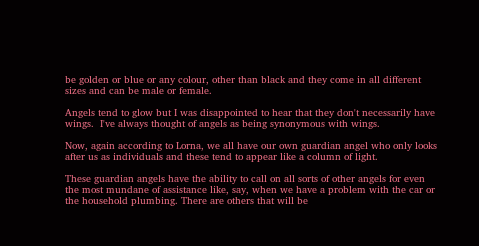be golden or blue or any colour, other than black and they come in all different sizes and can be male or female.

Angels tend to glow but I was disappointed to hear that they don't necessarily have wings.  I've always thought of angels as being synonymous with wings.

Now, again according to Lorna, we all have our own guardian angel who only looks after us as individuals and these tend to appear like a column of light.

These guardian angels have the ability to call on all sorts of other angels for even the most mundane of assistance like, say, when we have a problem with the car or the household plumbing. There are others that will be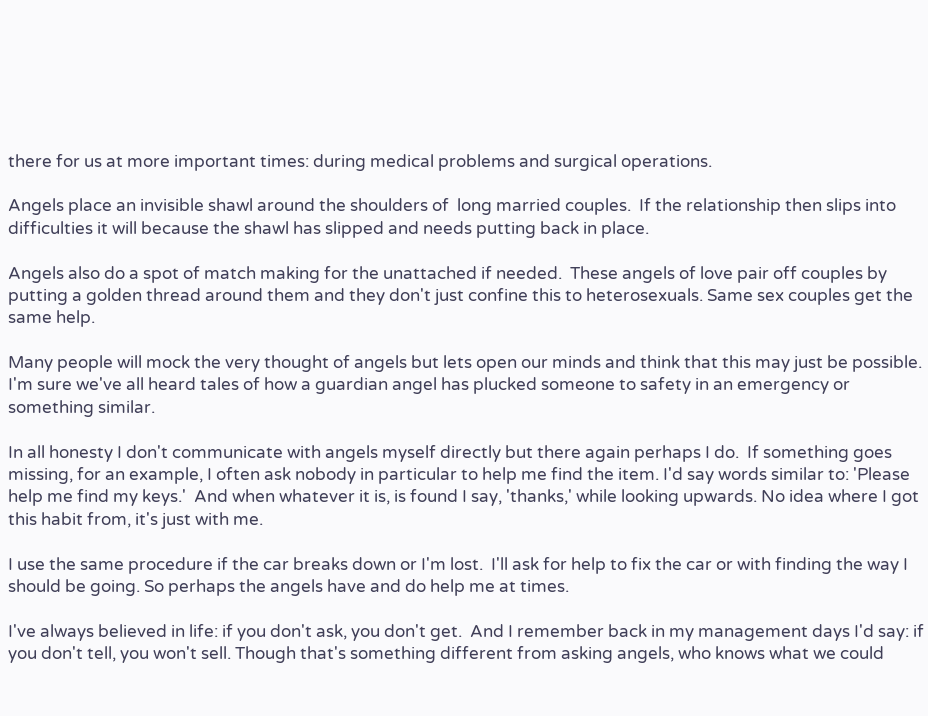there for us at more important times: during medical problems and surgical operations.

Angels place an invisible shawl around the shoulders of  long married couples.  If the relationship then slips into difficulties it will because the shawl has slipped and needs putting back in place.

Angels also do a spot of match making for the unattached if needed.  These angels of love pair off couples by putting a golden thread around them and they don't just confine this to heterosexuals. Same sex couples get the same help.

Many people will mock the very thought of angels but lets open our minds and think that this may just be possible.  I'm sure we've all heard tales of how a guardian angel has plucked someone to safety in an emergency or something similar.

In all honesty I don't communicate with angels myself directly but there again perhaps I do.  If something goes missing, for an example, I often ask nobody in particular to help me find the item. I'd say words similar to: 'Please help me find my keys.'  And when whatever it is, is found I say, 'thanks,' while looking upwards. No idea where I got this habit from, it's just with me.

I use the same procedure if the car breaks down or I'm lost.  I'll ask for help to fix the car or with finding the way I should be going. So perhaps the angels have and do help me at times.

I've always believed in life: if you don't ask, you don't get.  And I remember back in my management days I'd say: if you don't tell, you won't sell. Though that's something different from asking angels, who knows what we could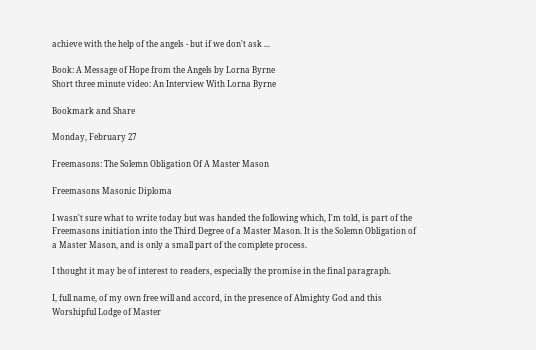achieve with the help of the angels - but if we don't ask ...

Book: A Message of Hope from the Angels by Lorna Byrne
Short three minute video: An Interview With Lorna Byrne

Bookmark and Share

Monday, February 27

Freemasons: The Solemn Obligation Of A Master Mason

Freemasons Masonic Diploma

I wasn't sure what to write today but was handed the following which, I'm told, is part of the Freemasons initiation into the Third Degree of a Master Mason. It is the Solemn Obligation of a Master Mason, and is only a small part of the complete process.

I thought it may be of interest to readers, especially the promise in the final paragraph.

I, full name, of my own free will and accord, in the presence of Almighty God and this Worshipful Lodge of Master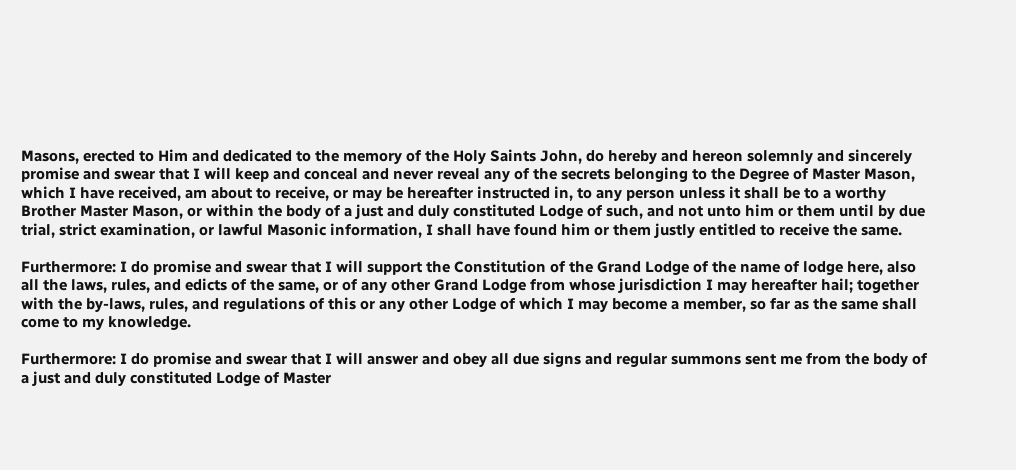Masons, erected to Him and dedicated to the memory of the Holy Saints John, do hereby and hereon solemnly and sincerely promise and swear that I will keep and conceal and never reveal any of the secrets belonging to the Degree of Master Mason, which I have received, am about to receive, or may be hereafter instructed in, to any person unless it shall be to a worthy Brother Master Mason, or within the body of a just and duly constituted Lodge of such, and not unto him or them until by due trial, strict examination, or lawful Masonic information, I shall have found him or them justly entitled to receive the same.

Furthermore: I do promise and swear that I will support the Constitution of the Grand Lodge of the name of lodge here, also all the laws, rules, and edicts of the same, or of any other Grand Lodge from whose jurisdiction I may hereafter hail; together with the by-laws, rules, and regulations of this or any other Lodge of which I may become a member, so far as the same shall come to my knowledge.

Furthermore: I do promise and swear that I will answer and obey all due signs and regular summons sent me from the body of a just and duly constituted Lodge of Master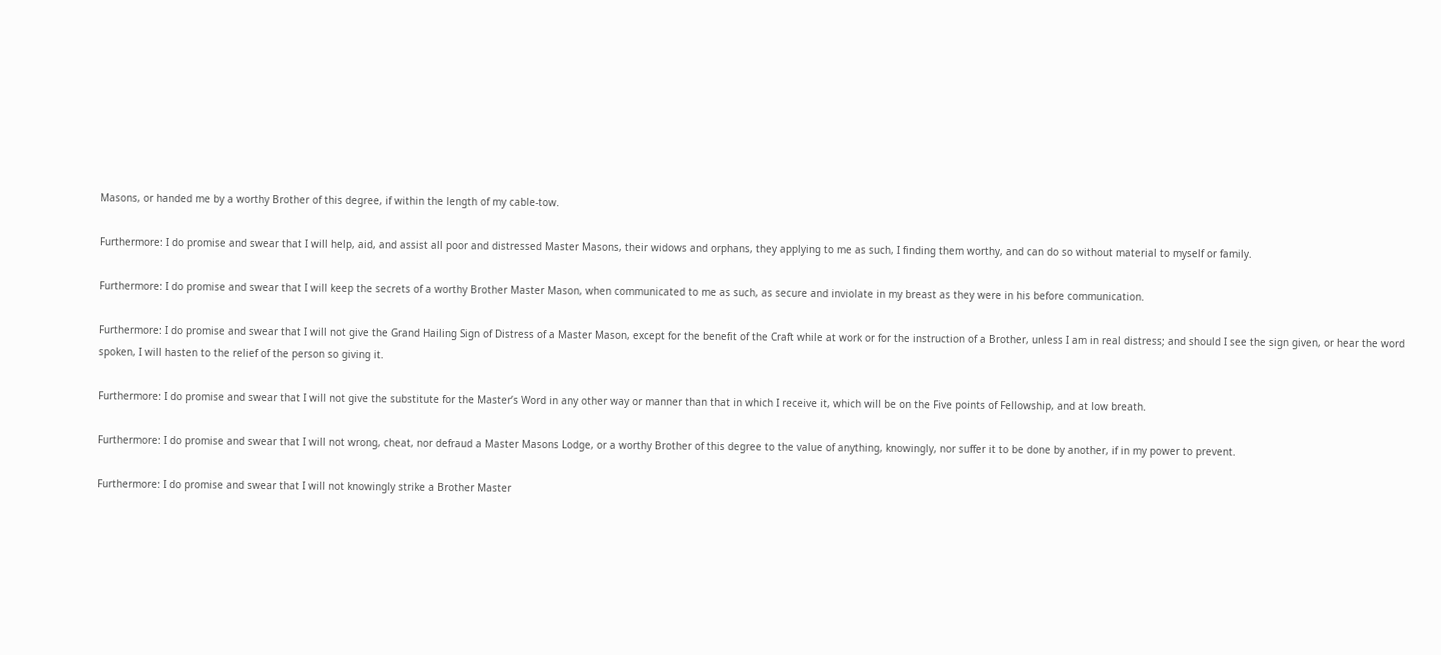Masons, or handed me by a worthy Brother of this degree, if within the length of my cable-tow.

Furthermore: I do promise and swear that I will help, aid, and assist all poor and distressed Master Masons, their widows and orphans, they applying to me as such, I finding them worthy, and can do so without material to myself or family.

Furthermore: I do promise and swear that I will keep the secrets of a worthy Brother Master Mason, when communicated to me as such, as secure and inviolate in my breast as they were in his before communication.

Furthermore: I do promise and swear that I will not give the Grand Hailing Sign of Distress of a Master Mason, except for the benefit of the Craft while at work or for the instruction of a Brother, unless I am in real distress; and should I see the sign given, or hear the word spoken, I will hasten to the relief of the person so giving it.

Furthermore: I do promise and swear that I will not give the substitute for the Master’s Word in any other way or manner than that in which I receive it, which will be on the Five points of Fellowship, and at low breath.

Furthermore: I do promise and swear that I will not wrong, cheat, nor defraud a Master Masons Lodge, or a worthy Brother of this degree to the value of anything, knowingly, nor suffer it to be done by another, if in my power to prevent.

Furthermore: I do promise and swear that I will not knowingly strike a Brother Master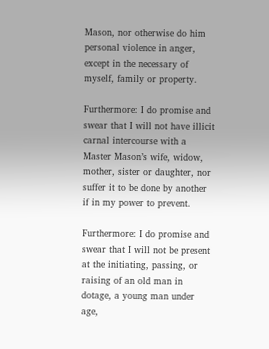Mason, nor otherwise do him personal violence in anger, except in the necessary of myself, family or property.

Furthermore: I do promise and swear that I will not have illicit carnal intercourse with a Master Mason’s wife, widow, mother, sister or daughter, nor suffer it to be done by another if in my power to prevent.

Furthermore: I do promise and swear that I will not be present at the initiating, passing, or raising of an old man in dotage, a young man under age,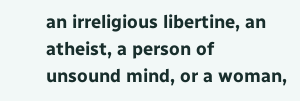an irreligious libertine, an atheist, a person of unsound mind, or a woman,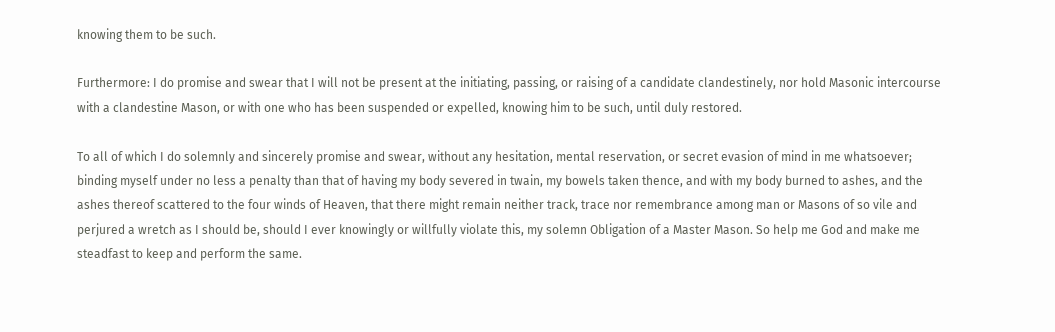knowing them to be such.

Furthermore: I do promise and swear that I will not be present at the initiating, passing, or raising of a candidate clandestinely, nor hold Masonic intercourse with a clandestine Mason, or with one who has been suspended or expelled, knowing him to be such, until duly restored.

To all of which I do solemnly and sincerely promise and swear, without any hesitation, mental reservation, or secret evasion of mind in me whatsoever; binding myself under no less a penalty than that of having my body severed in twain, my bowels taken thence, and with my body burned to ashes, and the ashes thereof scattered to the four winds of Heaven, that there might remain neither track, trace nor remembrance among man or Masons of so vile and perjured a wretch as I should be, should I ever knowingly or willfully violate this, my solemn Obligation of a Master Mason. So help me God and make me steadfast to keep and perform the same.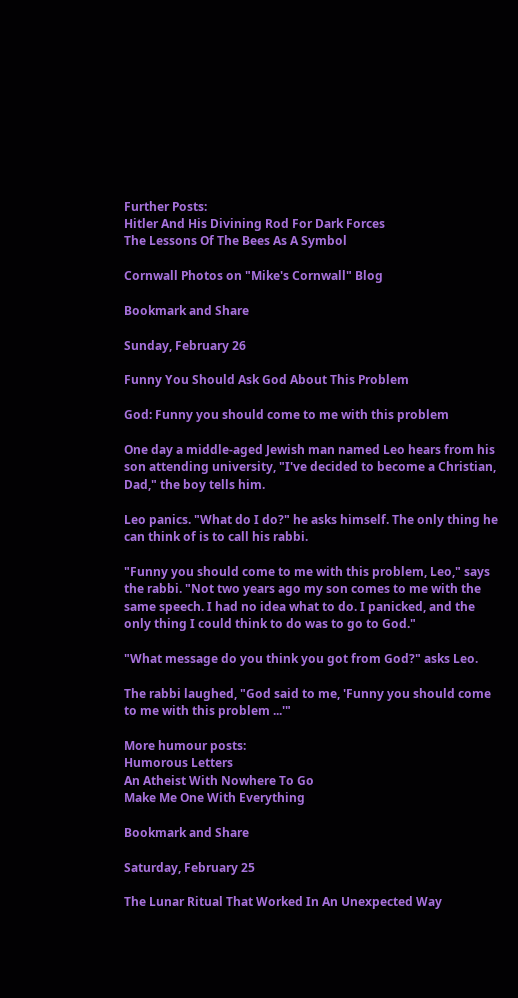Further Posts:
Hitler And His Divining Rod For Dark Forces
The Lessons Of The Bees As A Symbol

Cornwall Photos on "Mike's Cornwall" Blog

Bookmark and Share

Sunday, February 26

Funny You Should Ask God About This Problem

God: Funny you should come to me with this problem

One day a middle-aged Jewish man named Leo hears from his son attending university, "I've decided to become a Christian, Dad," the boy tells him.

Leo panics. "What do I do?" he asks himself. The only thing he can think of is to call his rabbi.

"Funny you should come to me with this problem, Leo," says the rabbi. "Not two years ago my son comes to me with the same speech. I had no idea what to do. I panicked, and the only thing I could think to do was to go to God."

"What message do you think you got from God?" asks Leo.

The rabbi laughed, "God said to me, 'Funny you should come to me with this problem ...'"

More humour posts:
Humorous Letters
An Atheist With Nowhere To Go
Make Me One With Everything

Bookmark and Share

Saturday, February 25

The Lunar Ritual That Worked In An Unexpected Way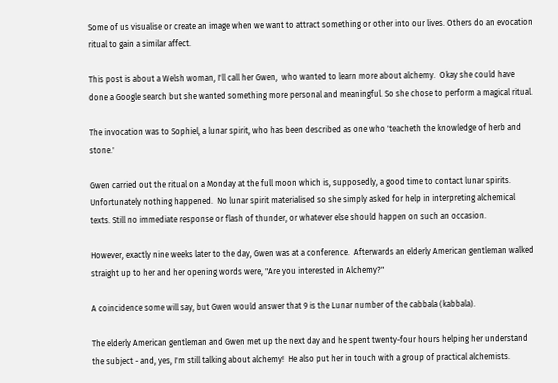Some of us visualise or create an image when we want to attract something or other into our lives. Others do an evocation ritual to gain a similar affect.

This post is about a Welsh woman, I'll call her Gwen,  who wanted to learn more about alchemy.  Okay she could have done a Google search but she wanted something more personal and meaningful. So she chose to perform a magical ritual.

The invocation was to Sophiel, a lunar spirit, who has been described as one who 'teacheth the knowledge of herb and stone.'

Gwen carried out the ritual on a Monday at the full moon which is, supposedly, a good time to contact lunar spirits.  Unfortunately nothing happened.  No lunar spirit materialised so she simply asked for help in interpreting alchemical texts. Still no immediate response or flash of thunder, or whatever else should happen on such an occasion.

However, exactly nine weeks later to the day, Gwen was at a conference.  Afterwards an elderly American gentleman walked straight up to her and her opening words were, "Are you interested in Alchemy?"

A coincidence some will say, but Gwen would answer that 9 is the Lunar number of the cabbala (kabbala).

The elderly American gentleman and Gwen met up the next day and he spent twenty-four hours helping her understand the subject - and, yes, I'm still talking about alchemy!  He also put her in touch with a group of practical alchemists.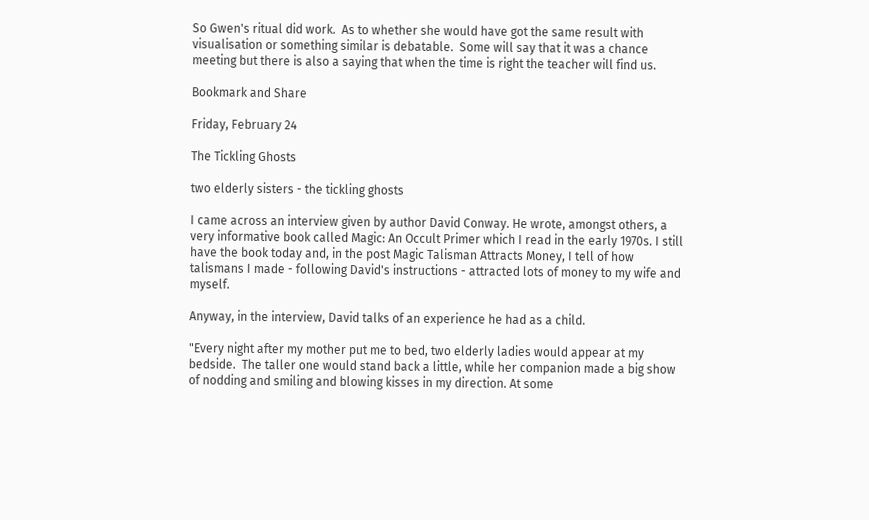So Gwen's ritual did work.  As to whether she would have got the same result with visualisation or something similar is debatable.  Some will say that it was a chance meeting but there is also a saying that when the time is right the teacher will find us.

Bookmark and Share

Friday, February 24

The Tickling Ghosts

two elderly sisters - the tickling ghosts

I came across an interview given by author David Conway. He wrote, amongst others, a very informative book called Magic: An Occult Primer which I read in the early 1970s. I still have the book today and, in the post Magic Talisman Attracts Money, I tell of how talismans I made - following David's instructions - attracted lots of money to my wife and myself.

Anyway, in the interview, David talks of an experience he had as a child.

"Every night after my mother put me to bed, two elderly ladies would appear at my bedside.  The taller one would stand back a little, while her companion made a big show of nodding and smiling and blowing kisses in my direction. At some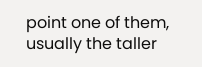point one of them, usually the taller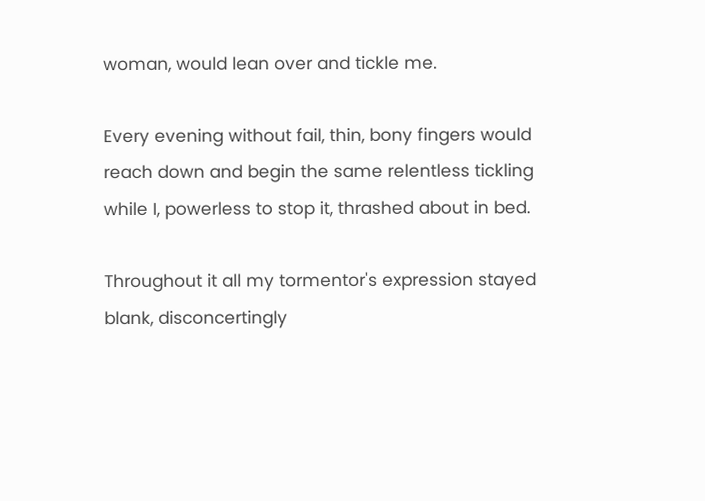woman, would lean over and tickle me.

Every evening without fail, thin, bony fingers would reach down and begin the same relentless tickling while I, powerless to stop it, thrashed about in bed.

Throughout it all my tormentor's expression stayed blank, disconcertingly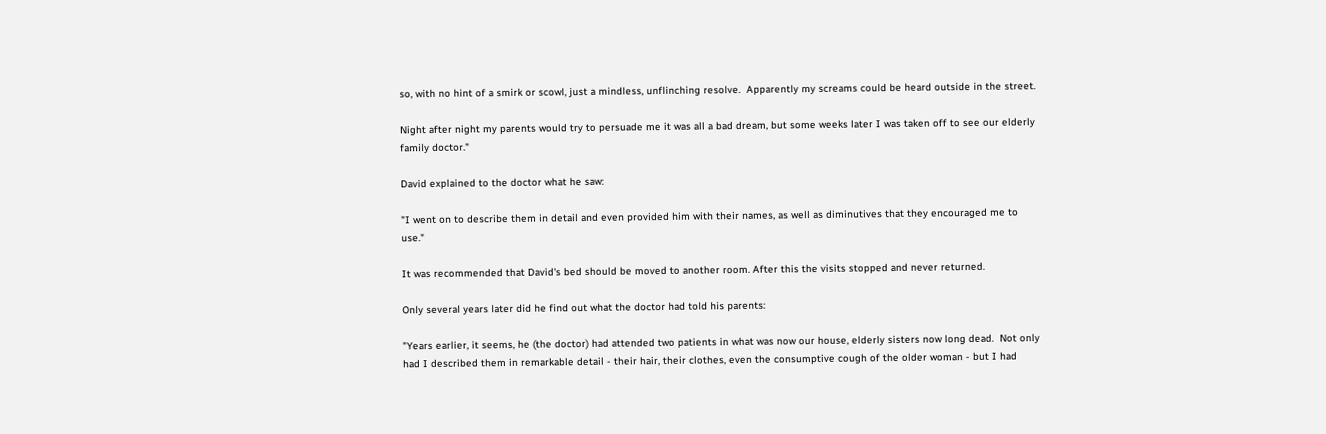so, with no hint of a smirk or scowl, just a mindless, unflinching resolve.  Apparently my screams could be heard outside in the street.

Night after night my parents would try to persuade me it was all a bad dream, but some weeks later I was taken off to see our elderly family doctor."

David explained to the doctor what he saw:

"I went on to describe them in detail and even provided him with their names, as well as diminutives that they encouraged me to use."

It was recommended that David's bed should be moved to another room. After this the visits stopped and never returned.

Only several years later did he find out what the doctor had told his parents:

"Years earlier, it seems, he (the doctor) had attended two patients in what was now our house, elderly sisters now long dead.  Not only had I described them in remarkable detail - their hair, their clothes, even the consumptive cough of the older woman - but I had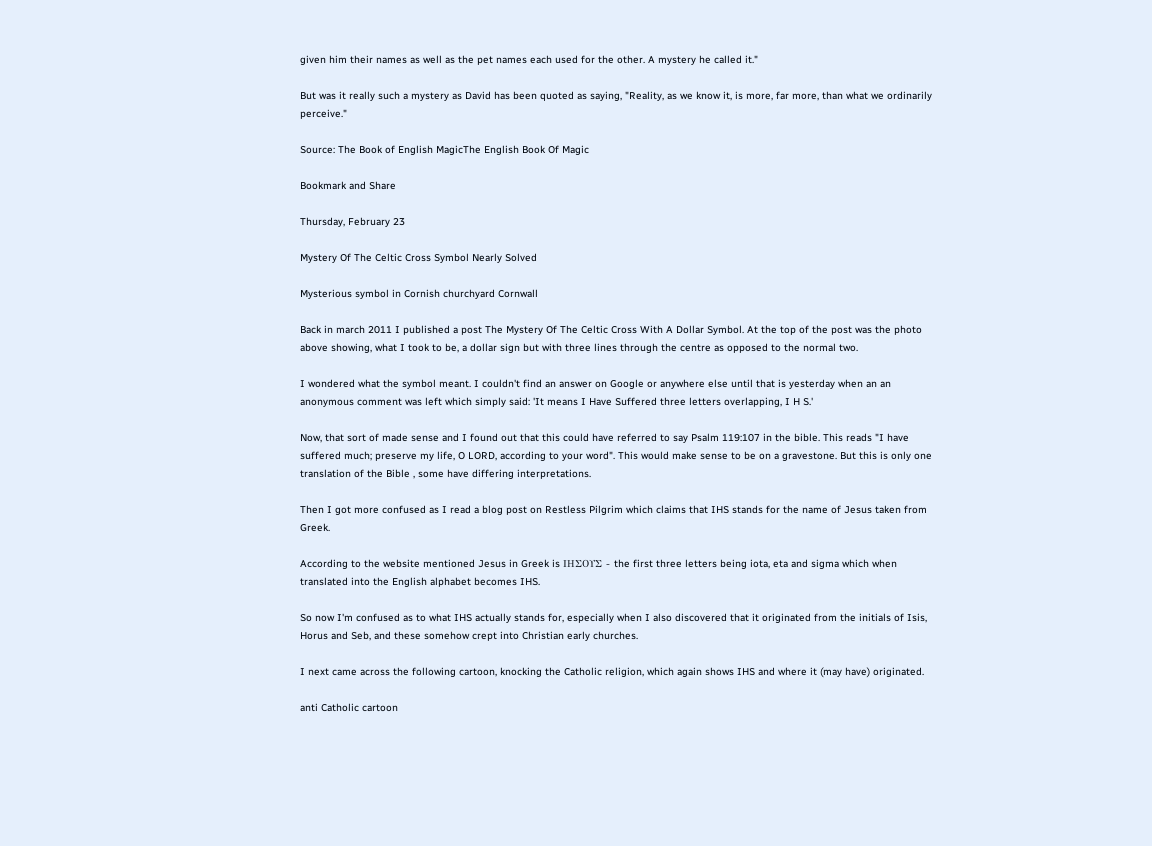given him their names as well as the pet names each used for the other. A mystery he called it."

But was it really such a mystery as David has been quoted as saying, "Reality, as we know it, is more, far more, than what we ordinarily perceive."

Source: The Book of English MagicThe English Book Of Magic

Bookmark and Share

Thursday, February 23

Mystery Of The Celtic Cross Symbol Nearly Solved

Mysterious symbol in Cornish churchyard Cornwall

Back in march 2011 I published a post The Mystery Of The Celtic Cross With A Dollar Symbol. At the top of the post was the photo above showing, what I took to be, a dollar sign but with three lines through the centre as opposed to the normal two.

I wondered what the symbol meant. I couldn't find an answer on Google or anywhere else until that is yesterday when an an anonymous comment was left which simply said: 'It means I Have Suffered three letters overlapping, I H S.'

Now, that sort of made sense and I found out that this could have referred to say Psalm 119:107 in the bible. This reads "I have suffered much; preserve my life, O LORD, according to your word". This would make sense to be on a gravestone. But this is only one translation of the Bible , some have differing interpretations.

Then I got more confused as I read a blog post on Restless Pilgrim which claims that IHS stands for the name of Jesus taken from Greek.

According to the website mentioned Jesus in Greek is ΙΗΣΟΥΣ - the first three letters being iota, eta and sigma which when translated into the English alphabet becomes IHS.

So now I'm confused as to what IHS actually stands for, especially when I also discovered that it originated from the initials of Isis, Horus and Seb, and these somehow crept into Christian early churches.

I next came across the following cartoon, knocking the Catholic religion, which again shows IHS and where it (may have) originated.

anti Catholic cartoon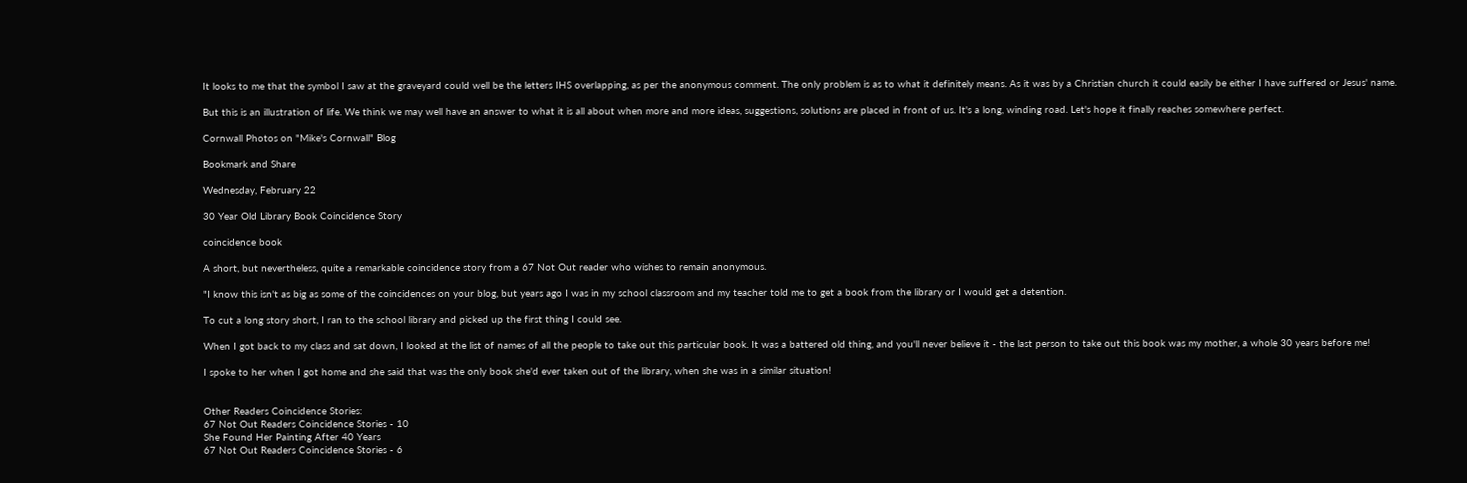It looks to me that the symbol I saw at the graveyard could well be the letters IHS overlapping, as per the anonymous comment. The only problem is as to what it definitely means. As it was by a Christian church it could easily be either I have suffered or Jesus' name.

But this is an illustration of life. We think we may well have an answer to what it is all about when more and more ideas, suggestions, solutions are placed in front of us. It's a long, winding road. Let's hope it finally reaches somewhere perfect.

Cornwall Photos on "Mike's Cornwall" Blog

Bookmark and Share

Wednesday, February 22

30 Year Old Library Book Coincidence Story

coincidence book

A short, but nevertheless, quite a remarkable coincidence story from a 67 Not Out reader who wishes to remain anonymous.

"I know this isn't as big as some of the coincidences on your blog, but years ago I was in my school classroom and my teacher told me to get a book from the library or I would get a detention.

To cut a long story short, I ran to the school library and picked up the first thing I could see.

When I got back to my class and sat down, I looked at the list of names of all the people to take out this particular book. It was a battered old thing, and you'll never believe it - the last person to take out this book was my mother, a whole 30 years before me!

I spoke to her when I got home and she said that was the only book she'd ever taken out of the library, when she was in a similar situation!


Other Readers Coincidence Stories:
67 Not Out Readers Coincidence Stories - 10
She Found Her Painting After 40 Years
67 Not Out Readers Coincidence Stories - 6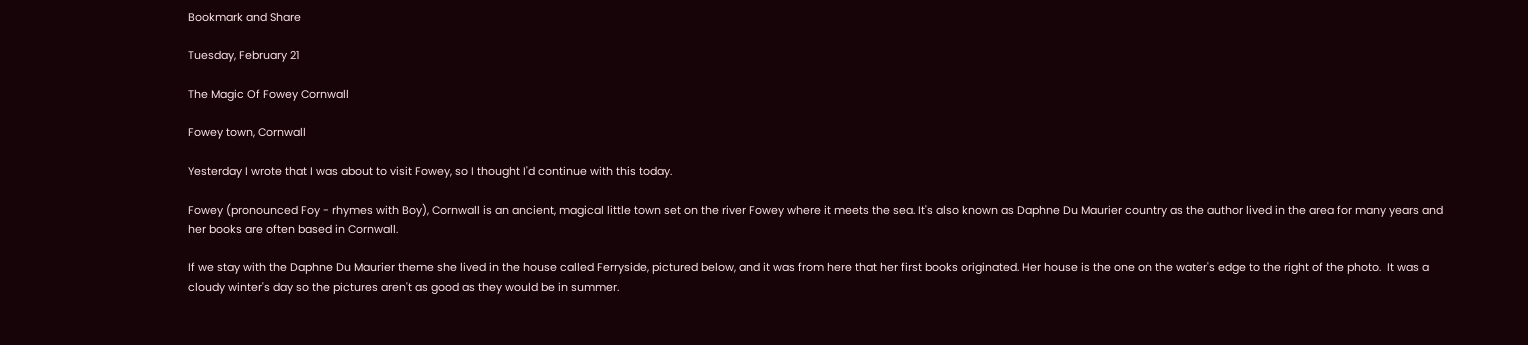Bookmark and Share

Tuesday, February 21

The Magic Of Fowey Cornwall

Fowey town, Cornwall

Yesterday I wrote that I was about to visit Fowey, so I thought I'd continue with this today.

Fowey (pronounced Foy - rhymes with Boy), Cornwall is an ancient, magical little town set on the river Fowey where it meets the sea. It's also known as Daphne Du Maurier country as the author lived in the area for many years and her books are often based in Cornwall.

If we stay with the Daphne Du Maurier theme she lived in the house called Ferryside, pictured below, and it was from here that her first books originated. Her house is the one on the water's edge to the right of the photo.  It was a cloudy winter's day so the pictures aren't as good as they would be in summer.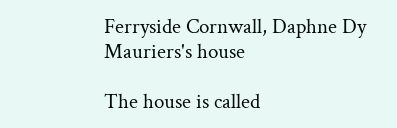Ferryside Cornwall, Daphne Dy Mauriers's house

The house is called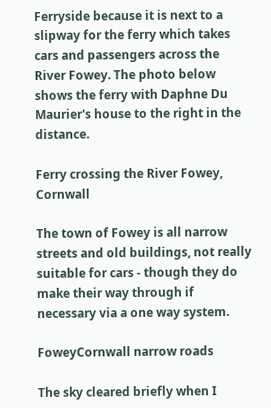Ferryside because it is next to a slipway for the ferry which takes cars and passengers across the River Fowey. The photo below shows the ferry with Daphne Du Maurier's house to the right in the distance.

Ferry crossing the River Fowey, Cornwall

The town of Fowey is all narrow streets and old buildings, not really suitable for cars - though they do make their way through if necessary via a one way system.

FoweyCornwall narrow roads

The sky cleared briefly when I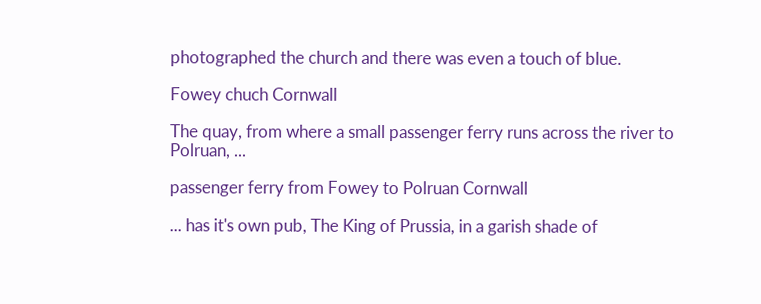photographed the church and there was even a touch of blue.

Fowey chuch Cornwall

The quay, from where a small passenger ferry runs across the river to Polruan, ...

passenger ferry from Fowey to Polruan Cornwall

... has it's own pub, The King of Prussia, in a garish shade of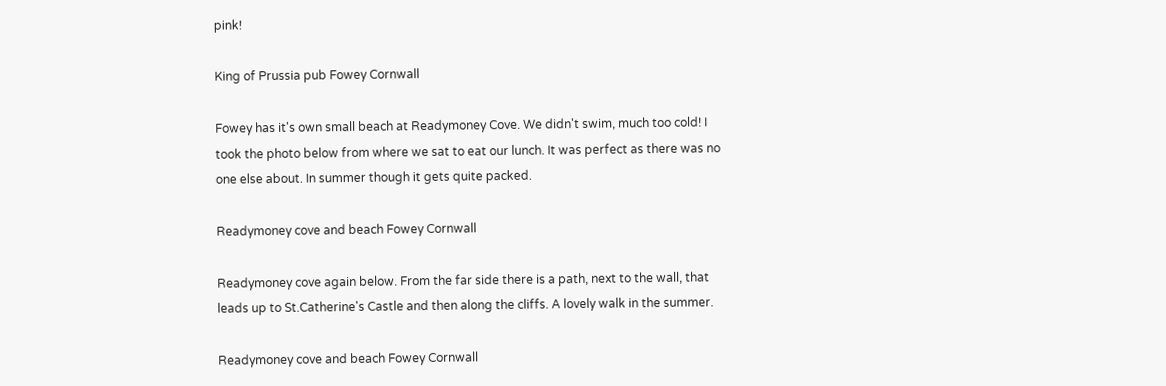pink!

King of Prussia pub Fowey Cornwall

Fowey has it's own small beach at Readymoney Cove. We didn't swim, much too cold! I took the photo below from where we sat to eat our lunch. It was perfect as there was no one else about. In summer though it gets quite packed.

Readymoney cove and beach Fowey Cornwall

Readymoney cove again below. From the far side there is a path, next to the wall, that leads up to St.Catherine's Castle and then along the cliffs. A lovely walk in the summer.

Readymoney cove and beach Fowey Cornwall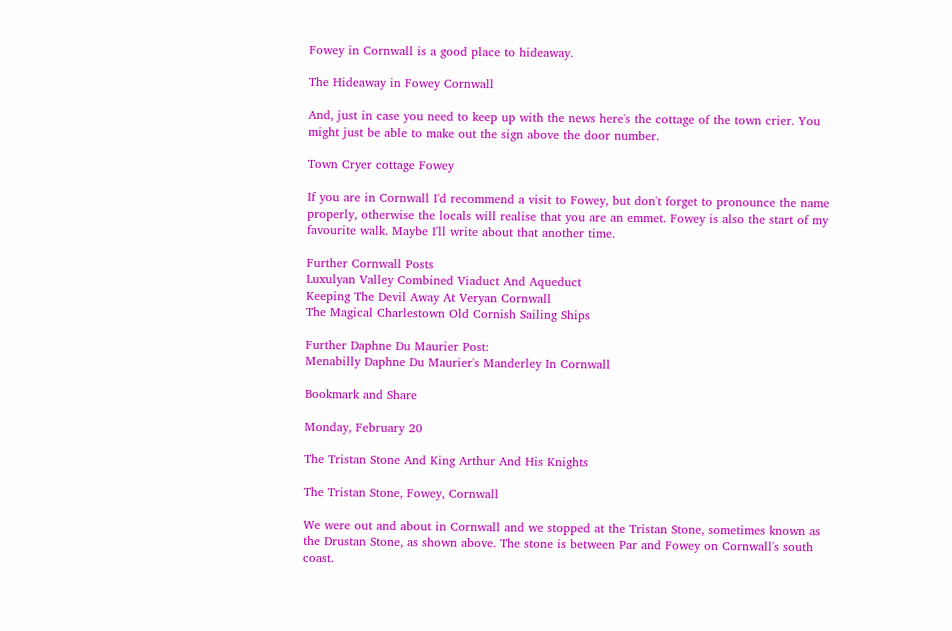Fowey in Cornwall is a good place to hideaway.

The Hideaway in Fowey Cornwall

And, just in case you need to keep up with the news here's the cottage of the town crier. You might just be able to make out the sign above the door number.

Town Cryer cottage Fowey

If you are in Cornwall I'd recommend a visit to Fowey, but don't forget to pronounce the name properly, otherwise the locals will realise that you are an emmet. Fowey is also the start of my favourite walk. Maybe I'll write about that another time.

Further Cornwall Posts
Luxulyan Valley Combined Viaduct And Aqueduct
Keeping The Devil Away At Veryan Cornwall
The Magical Charlestown Old Cornish Sailing Ships

Further Daphne Du Maurier Post:
Menabilly Daphne Du Maurier's Manderley In Cornwall

Bookmark and Share

Monday, February 20

The Tristan Stone And King Arthur And His Knights

The Tristan Stone, Fowey, Cornwall

We were out and about in Cornwall and we stopped at the Tristan Stone, sometimes known as the Drustan Stone, as shown above. The stone is between Par and Fowey on Cornwall's south coast.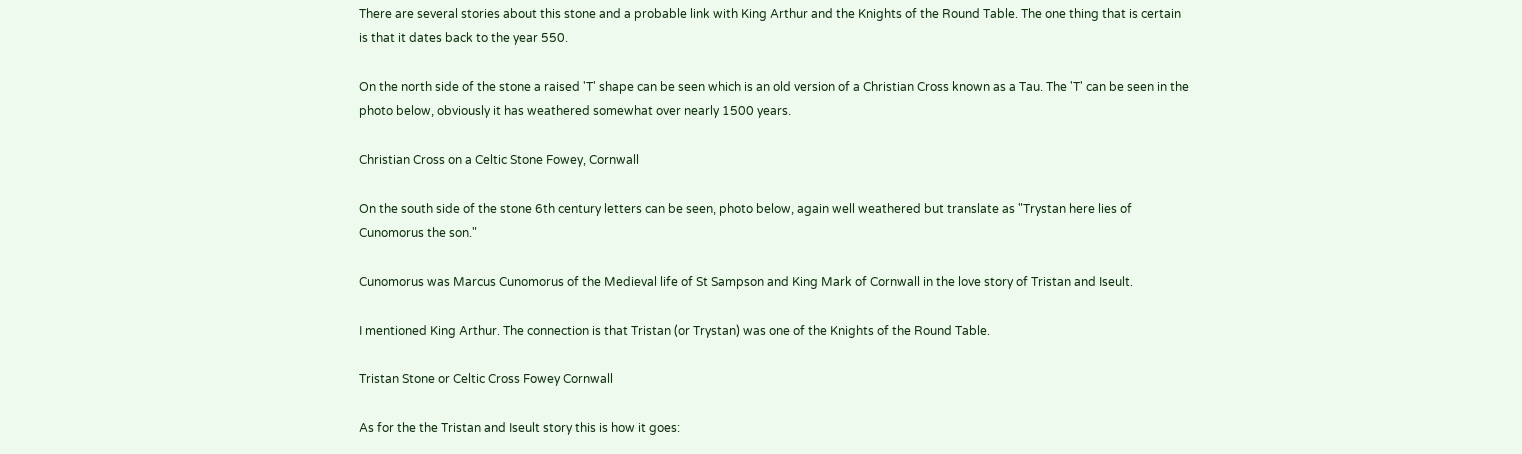There are several stories about this stone and a probable link with King Arthur and the Knights of the Round Table. The one thing that is certain is that it dates back to the year 550.

On the north side of the stone a raised 'T' shape can be seen which is an old version of a Christian Cross known as a Tau. The 'T' can be seen in the photo below, obviously it has weathered somewhat over nearly 1500 years.

Christian Cross on a Celtic Stone Fowey, Cornwall

On the south side of the stone 6th century letters can be seen, photo below, again well weathered but translate as "Trystan here lies of Cunomorus the son."

Cunomorus was Marcus Cunomorus of the Medieval life of St Sampson and King Mark of Cornwall in the love story of Tristan and Iseult.

I mentioned King Arthur. The connection is that Tristan (or Trystan) was one of the Knights of the Round Table.

Tristan Stone or Celtic Cross Fowey Cornwall

As for the the Tristan and Iseult story this is how it goes: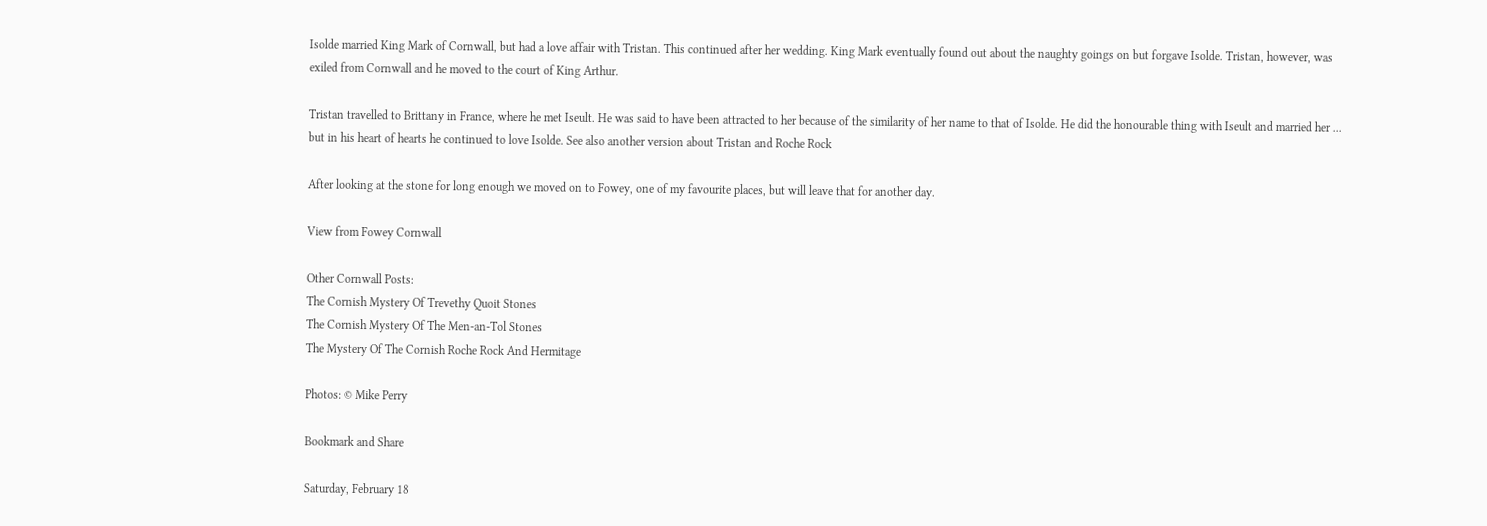Isolde married King Mark of Cornwall, but had a love affair with Tristan. This continued after her wedding. King Mark eventually found out about the naughty goings on but forgave Isolde. Tristan, however, was exiled from Cornwall and he moved to the court of King Arthur.

Tristan travelled to Brittany in France, where he met Iseult. He was said to have been attracted to her because of the similarity of her name to that of Isolde. He did the honourable thing with Iseult and married her ... but in his heart of hearts he continued to love Isolde. See also another version about Tristan and Roche Rock

After looking at the stone for long enough we moved on to Fowey, one of my favourite places, but will leave that for another day.

View from Fowey Cornwall

Other Cornwall Posts:
The Cornish Mystery Of Trevethy Quoit Stones
The Cornish Mystery Of The Men-an-Tol Stones
The Mystery Of The Cornish Roche Rock And Hermitage

Photos: © Mike Perry

Bookmark and Share

Saturday, February 18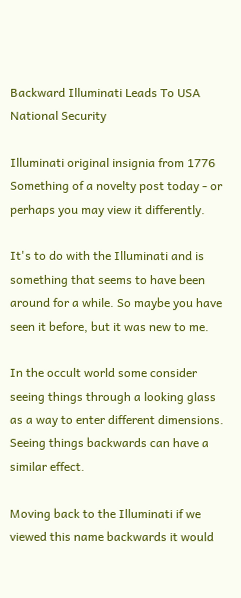Backward Illuminati Leads To USA National Security

Illuminati original insignia from 1776
Something of a novelty post today - or perhaps you may view it differently.

It's to do with the Illuminati and is something that seems to have been around for a while. So maybe you have seen it before, but it was new to me.

In the occult world some consider seeing things through a looking glass as a way to enter different dimensions. Seeing things backwards can have a similar effect.

Moving back to the Illuminati if we viewed this name backwards it would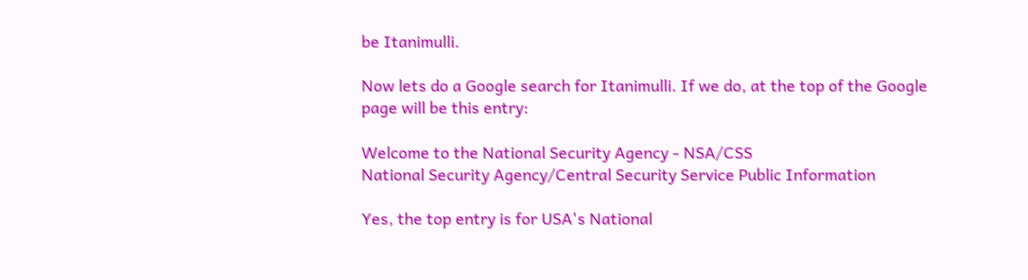be Itanimulli.

Now lets do a Google search for Itanimulli. If we do, at the top of the Google page will be this entry:

Welcome to the National Security Agency - NSA/CSS
National Security Agency/Central Security Service Public Information

Yes, the top entry is for USA's National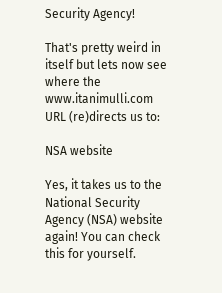Security Agency!

That's pretty weird in itself but lets now see where the www.itanimulli.com URL (re)directs us to:

NSA website

Yes, it takes us to the National Security Agency (NSA) website again! You can check this for yourself.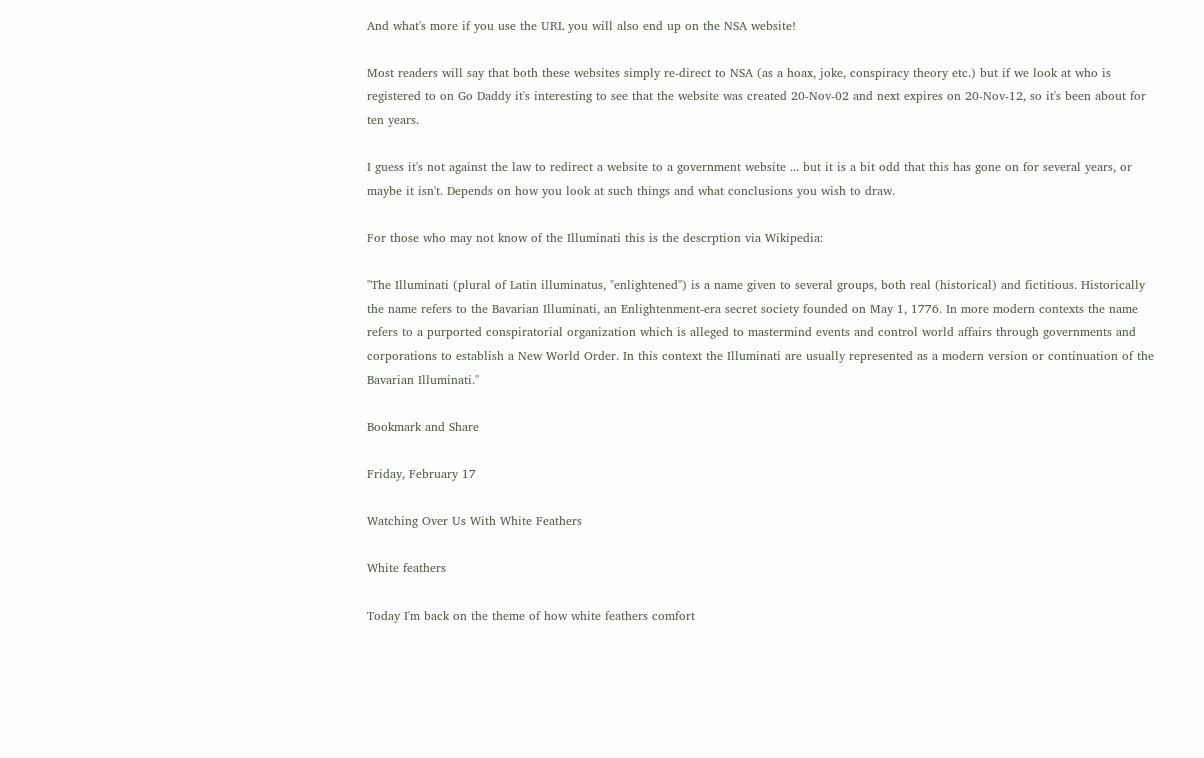And what's more if you use the URL you will also end up on the NSA website!

Most readers will say that both these websites simply re-direct to NSA (as a hoax, joke, conspiracy theory etc.) but if we look at who is registered to on Go Daddy it's interesting to see that the website was created 20-Nov-02 and next expires on 20-Nov-12, so it's been about for ten years.

I guess it's not against the law to redirect a website to a government website ... but it is a bit odd that this has gone on for several years, or maybe it isn't. Depends on how you look at such things and what conclusions you wish to draw.

For those who may not know of the Illuminati this is the descrption via Wikipedia:

"The Illuminati (plural of Latin illuminatus, "enlightened") is a name given to several groups, both real (historical) and fictitious. Historically the name refers to the Bavarian Illuminati, an Enlightenment-era secret society founded on May 1, 1776. In more modern contexts the name refers to a purported conspiratorial organization which is alleged to mastermind events and control world affairs through governments and corporations to establish a New World Order. In this context the Illuminati are usually represented as a modern version or continuation of the Bavarian Illuminati."

Bookmark and Share

Friday, February 17

Watching Over Us With White Feathers

White feathers

Today I'm back on the theme of how white feathers comfort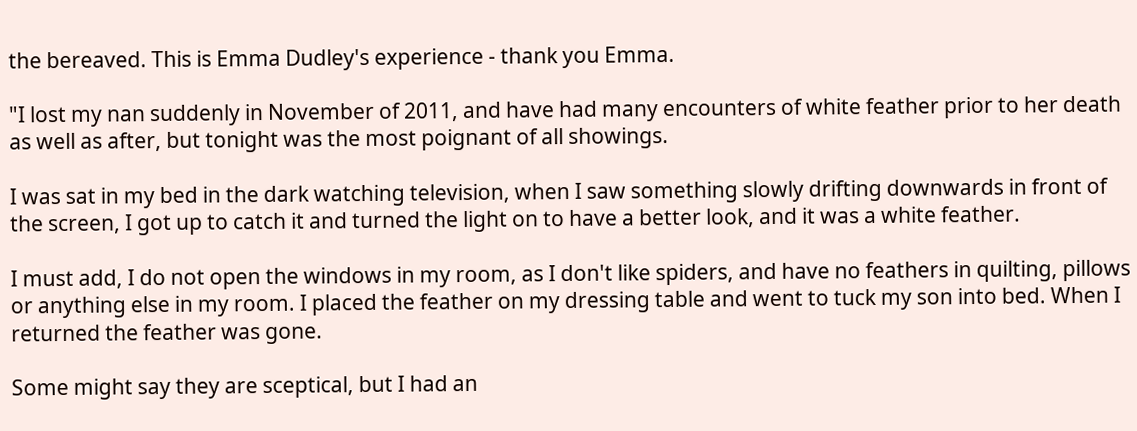the bereaved. This is Emma Dudley's experience - thank you Emma.

"I lost my nan suddenly in November of 2011, and have had many encounters of white feather prior to her death as well as after, but tonight was the most poignant of all showings.

I was sat in my bed in the dark watching television, when I saw something slowly drifting downwards in front of the screen, I got up to catch it and turned the light on to have a better look, and it was a white feather.

I must add, I do not open the windows in my room, as I don't like spiders, and have no feathers in quilting, pillows or anything else in my room. I placed the feather on my dressing table and went to tuck my son into bed. When I returned the feather was gone.

Some might say they are sceptical, but I had an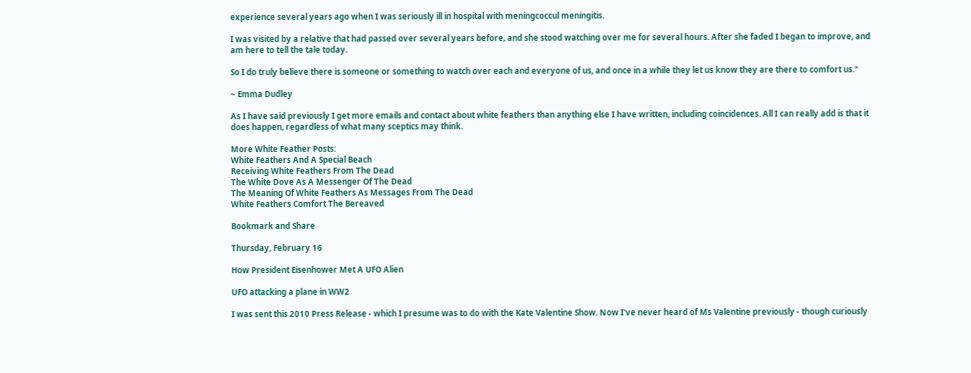experience several years ago when I was seriously ill in hospital with meningcoccul meningitis.

I was visited by a relative that had passed over several years before, and she stood watching over me for several hours. After she faded I began to improve, and am here to tell the tale today.

So I do truly believe there is someone or something to watch over each and everyone of us, and once in a while they let us know they are there to comfort us."

~ Emma Dudley

As I have said previously I get more emails and contact about white feathers than anything else I have written, including coincidences. All I can really add is that it does happen, regardless of what many sceptics may think.

More White Feather Posts:
White Feathers And A Special Beach
Receiving White Feathers From The Dead
The White Dove As A Messenger Of The Dead
The Meaning Of White Feathers As Messages From The Dead
White Feathers Comfort The Bereaved

Bookmark and Share

Thursday, February 16

How President Eisenhower Met A UFO Alien

UFO attacking a plane in WW2

I was sent this 2010 Press Release - which I presume was to do with the Kate Valentine Show. Now I've never heard of Ms Valentine previously - though curiously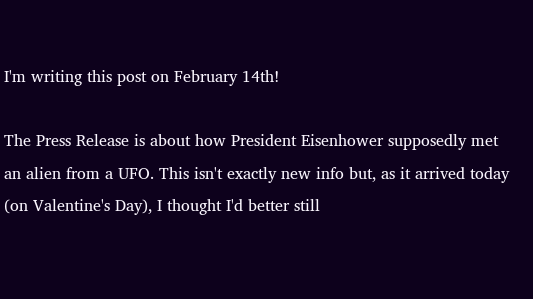I'm writing this post on February 14th!

The Press Release is about how President Eisenhower supposedly met an alien from a UFO. This isn't exactly new info but, as it arrived today (on Valentine's Day), I thought I'd better still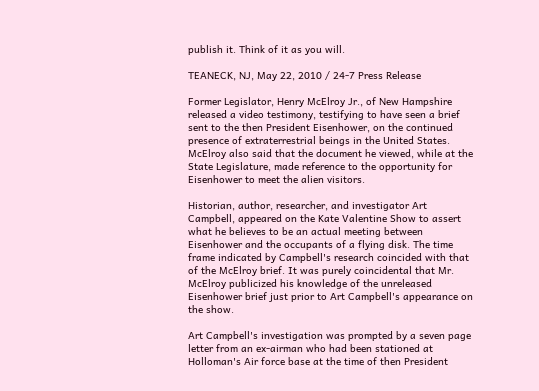publish it. Think of it as you will.

TEANECK, NJ, May 22, 2010 / 24-7 Press Release

Former Legislator, Henry McElroy Jr., of New Hampshire released a video testimony, testifying to have seen a brief sent to the then President Eisenhower, on the continued presence of extraterrestrial beings in the United States. McElroy also said that the document he viewed, while at the State Legislature, made reference to the opportunity for Eisenhower to meet the alien visitors.

Historian, author, researcher, and investigator Art Campbell, appeared on the Kate Valentine Show to assert what he believes to be an actual meeting between Eisenhower and the occupants of a flying disk. The time frame indicated by Campbell's research coincided with that of the McElroy brief. It was purely coincidental that Mr. McElroy publicized his knowledge of the unreleased Eisenhower brief just prior to Art Campbell's appearance on the show.

Art Campbell's investigation was prompted by a seven page letter from an ex-airman who had been stationed at Holloman's Air force base at the time of then President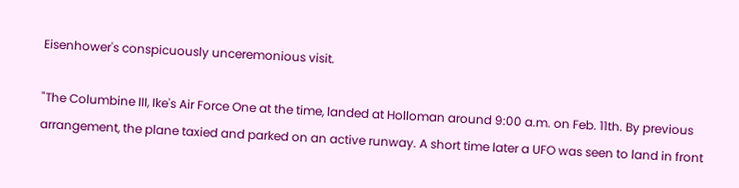Eisenhower's conspicuously unceremonious visit.

"The Columbine III, Ike's Air Force One at the time, landed at Holloman around 9:00 a.m. on Feb. 11th. By previous arrangement, the plane taxied and parked on an active runway. A short time later a UFO was seen to land in front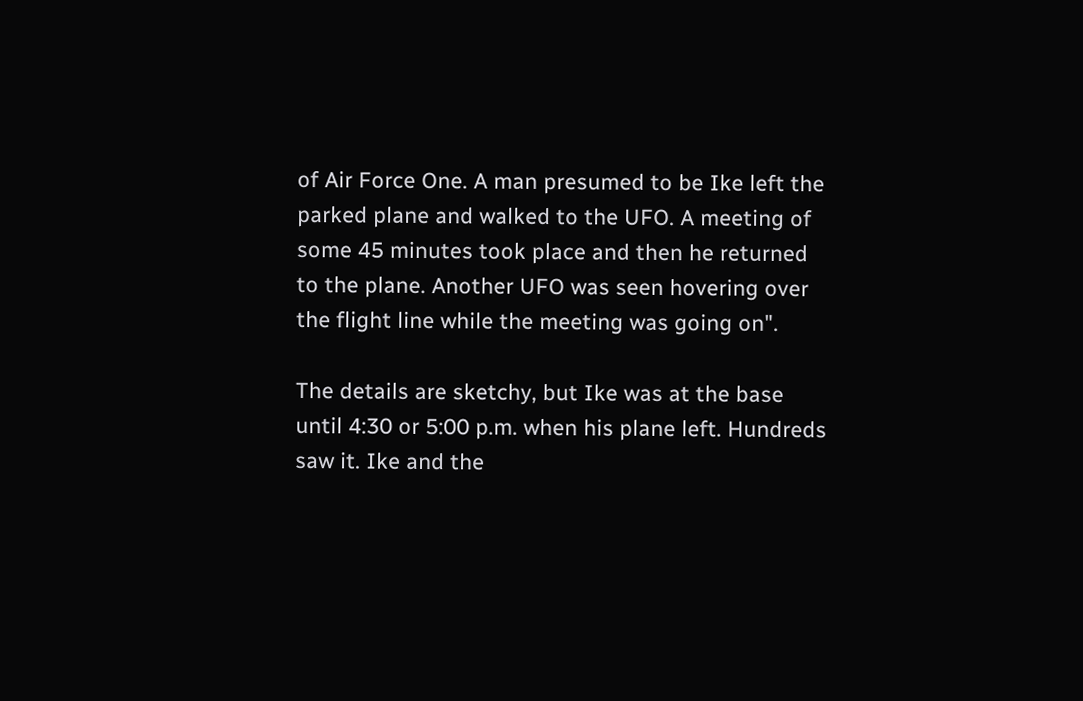of Air Force One. A man presumed to be Ike left the parked plane and walked to the UFO. A meeting of some 45 minutes took place and then he returned to the plane. Another UFO was seen hovering over the flight line while the meeting was going on".

The details are sketchy, but Ike was at the base until 4:30 or 5:00 p.m. when his plane left. Hundreds saw it. Ike and the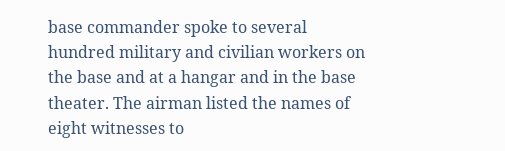base commander spoke to several hundred military and civilian workers on the base and at a hangar and in the base theater. The airman listed the names of eight witnesses to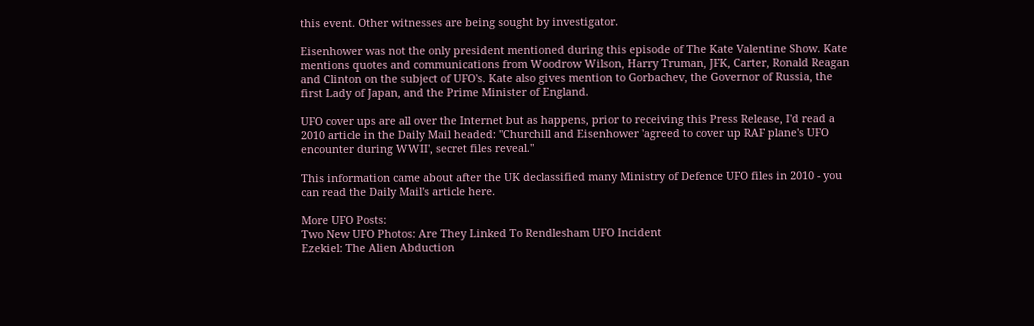this event. Other witnesses are being sought by investigator.

Eisenhower was not the only president mentioned during this episode of The Kate Valentine Show. Kate mentions quotes and communications from Woodrow Wilson, Harry Truman, JFK, Carter, Ronald Reagan and Clinton on the subject of UFO's. Kate also gives mention to Gorbachev, the Governor of Russia, the first Lady of Japan, and the Prime Minister of England.

UFO cover ups are all over the Internet but as happens, prior to receiving this Press Release, I'd read a 2010 article in the Daily Mail headed: "Churchill and Eisenhower 'agreed to cover up RAF plane's UFO encounter during WWII', secret files reveal."

This information came about after the UK declassified many Ministry of Defence UFO files in 2010 - you can read the Daily Mail's article here.

More UFO Posts:
Two New UFO Photos: Are They Linked To Rendlesham UFO Incident
Ezekiel: The Alien Abduction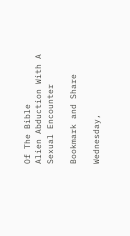Of The Bible
Alien Abduction With A Sexual Encounter

Bookmark and Share

Wednesday,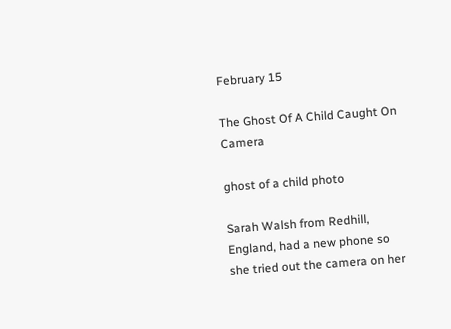February 15

The Ghost Of A Child Caught On Camera

ghost of a child photo

Sarah Walsh from Redhill, England, had a new phone so she tried out the camera on her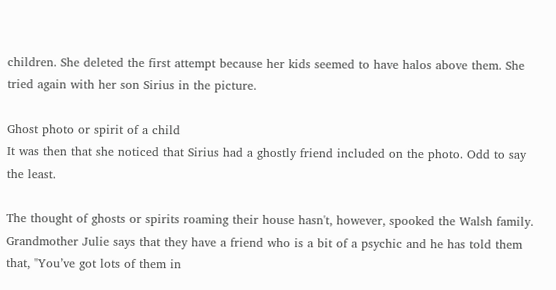children. She deleted the first attempt because her kids seemed to have halos above them. She tried again with her son Sirius in the picture.

Ghost photo or spirit of a child
It was then that she noticed that Sirius had a ghostly friend included on the photo. Odd to say the least.

The thought of ghosts or spirits roaming their house hasn't, however, spooked the Walsh family. Grandmother Julie says that they have a friend who is a bit of a psychic and he has told them that, "You’ve got lots of them in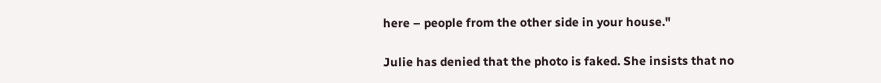here – people from the other side in your house."

Julie has denied that the photo is faked. She insists that no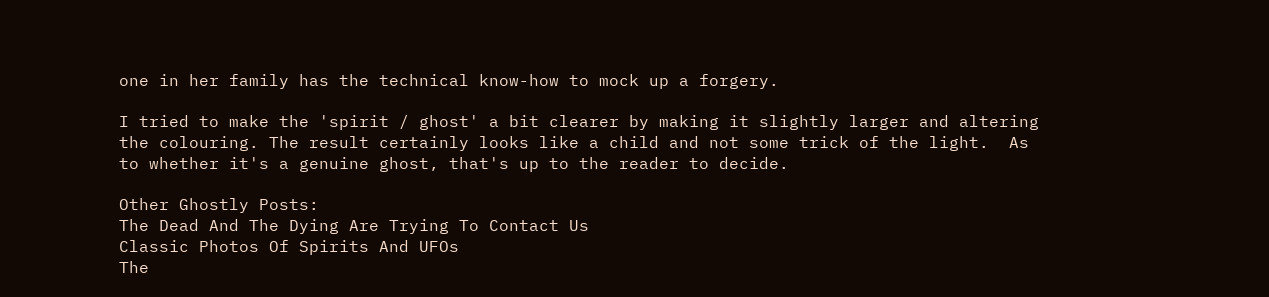one in her family has the technical know-how to mock up a forgery.

I tried to make the 'spirit / ghost' a bit clearer by making it slightly larger and altering the colouring. The result certainly looks like a child and not some trick of the light.  As to whether it's a genuine ghost, that's up to the reader to decide.

Other Ghostly Posts:
The Dead And The Dying Are Trying To Contact Us
Classic Photos Of Spirits And UFOs
The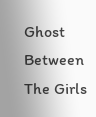Ghost Between The Girls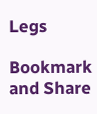Legs

Bookmark and Share